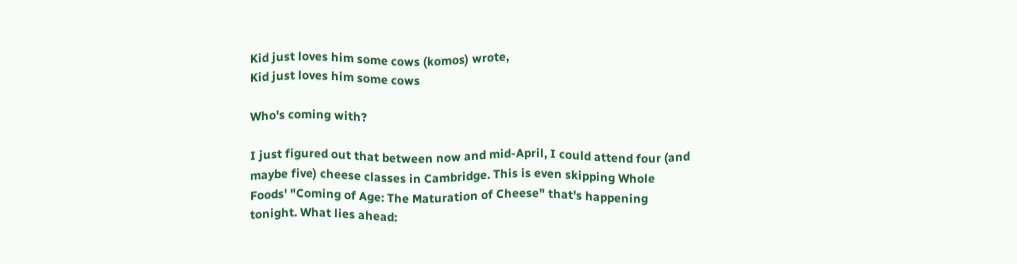Kid just loves him some cows (komos) wrote,
Kid just loves him some cows

Who's coming with?

I just figured out that between now and mid-April, I could attend four (and maybe five) cheese classes in Cambridge. This is even skipping Whole Foods' "Coming of Age: The Maturation of Cheese" that's happening tonight. What lies ahead: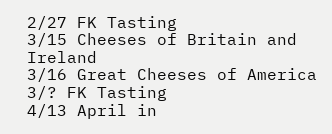2/27 FK Tasting
3/15 Cheeses of Britain and Ireland
3/16 Great Cheeses of America
3/? FK Tasting
4/13 April in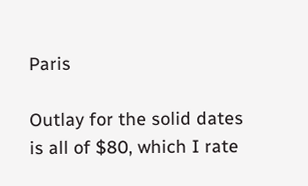Paris

Outlay for the solid dates is all of $80, which I rate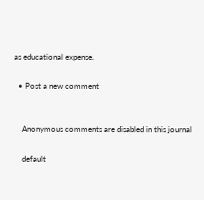as educational expense.

  • Post a new comment


    Anonymous comments are disabled in this journal

    default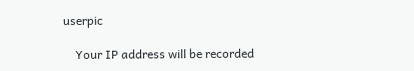userpic

    Your IP address will be recorded